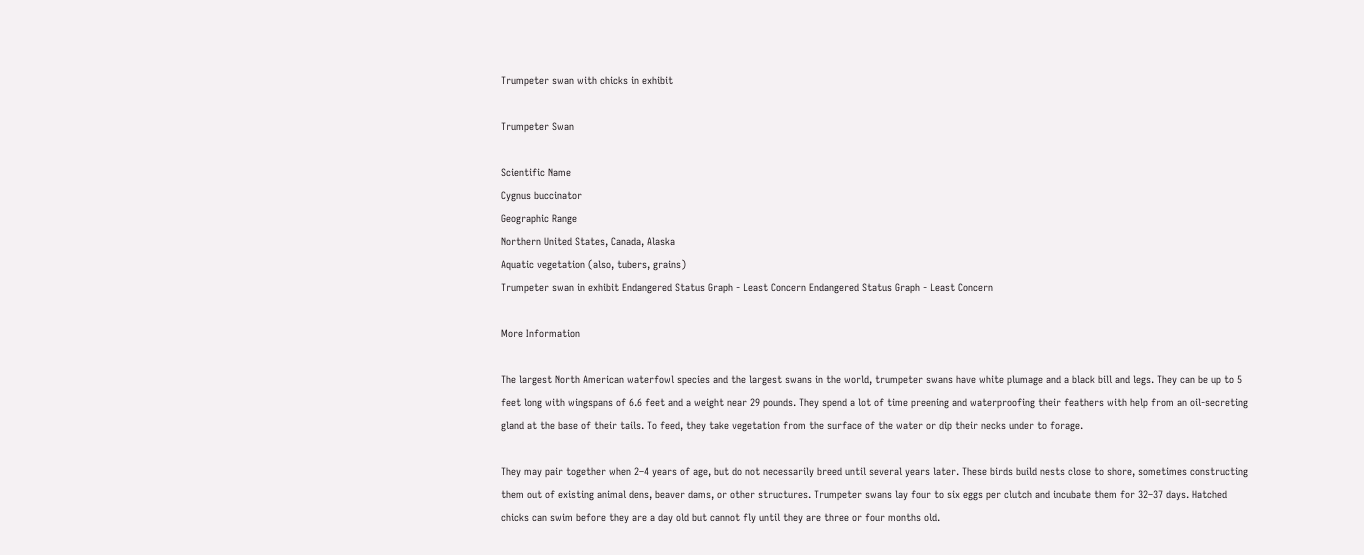Trumpeter swan with chicks in exhibit

Trumpeter Swan

Scientific Name
Cygnus buccinator
Geographic Range
Northern United States, Canada, Alaska
Aquatic vegetation (also, tubers, grains)
Trumpeter swan in exhibit Endangered Status Graph - Least Concern Endangered Status Graph - Least Concern

More Information

The largest North American waterfowl species and the largest swans in the world, trumpeter swans have white plumage and a black bill and legs. They can be up to 5 feet long with wingspans of 6.6 feet and a weight near 29 pounds. They spend a lot of time preening and waterproofing their feathers with help from an oil-secreting gland at the base of their tails. To feed, they take vegetation from the surface of the water or dip their necks under to forage.

They may pair together when 2–4 years of age, but do not necessarily breed until several years later. These birds build nests close to shore, sometimes constructing them out of existing animal dens, beaver dams, or other structures. Trumpeter swans lay four to six eggs per clutch and incubate them for 32–37 days. Hatched chicks can swim before they are a day old but cannot fly until they are three or four months old.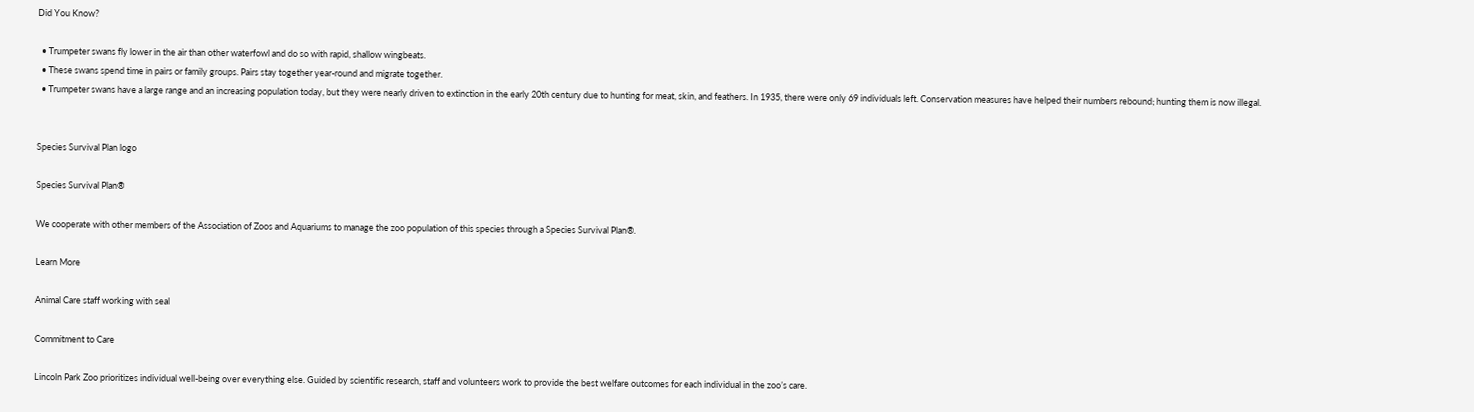Did You Know?

  • Trumpeter swans fly lower in the air than other waterfowl and do so with rapid, shallow wingbeats.
  • These swans spend time in pairs or family groups. Pairs stay together year-round and migrate together.
  • Trumpeter swans have a large range and an increasing population today, but they were nearly driven to extinction in the early 20th century due to hunting for meat, skin, and feathers. In 1935, there were only 69 individuals left. Conservation measures have helped their numbers rebound; hunting them is now illegal.


Species Survival Plan logo

Species Survival Plan®

We cooperate with other members of the Association of Zoos and Aquariums to manage the zoo population of this species through a Species Survival Plan®.

Learn More

Animal Care staff working with seal

Commitment to Care

Lincoln Park Zoo prioritizes individual well-being over everything else. Guided by scientific research, staff and volunteers work to provide the best welfare outcomes for each individual in the zoo’s care.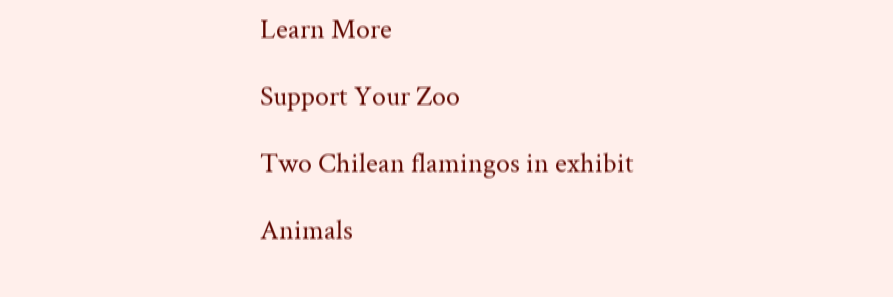Learn More

Support Your Zoo

Two Chilean flamingos in exhibit

Animals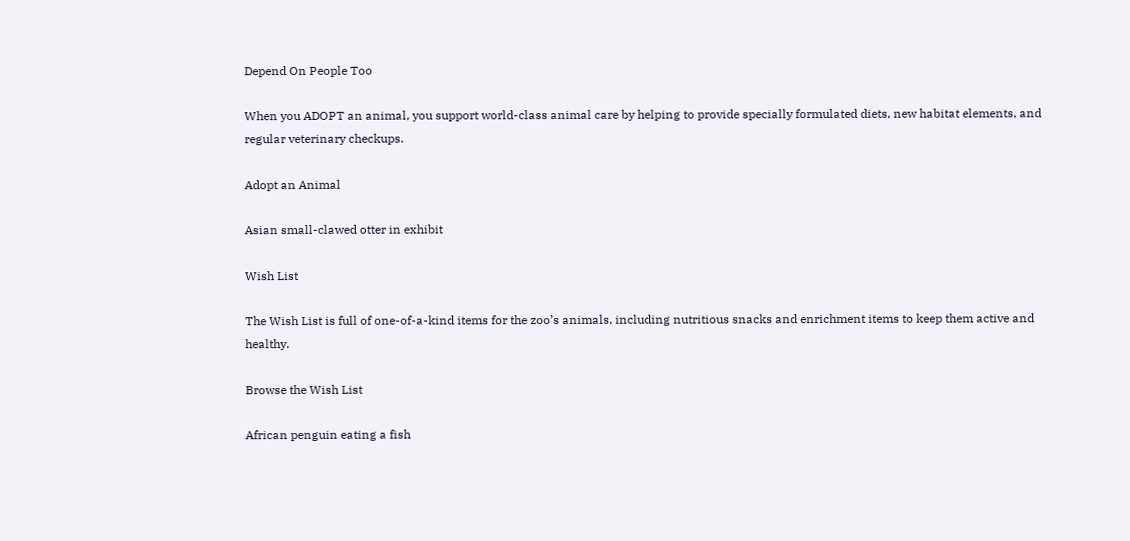Depend On People Too

When you ADOPT an animal, you support world-class animal care by helping to provide specially formulated diets, new habitat elements, and regular veterinary checkups.

Adopt an Animal

Asian small-clawed otter in exhibit

Wish List

The Wish List is full of one-of-a-kind items for the zoo’s animals, including nutritious snacks and enrichment items to keep them active and healthy.

Browse the Wish List

African penguin eating a fish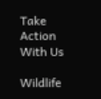Take Action With Us

Wildlife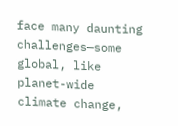face many daunting challenges—some global, like planet-wide climate change,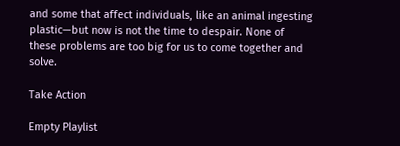and some that affect individuals, like an animal ingesting plastic—but now is not the time to despair. None of these problems are too big for us to come together and solve.

Take Action

Empty Playlist